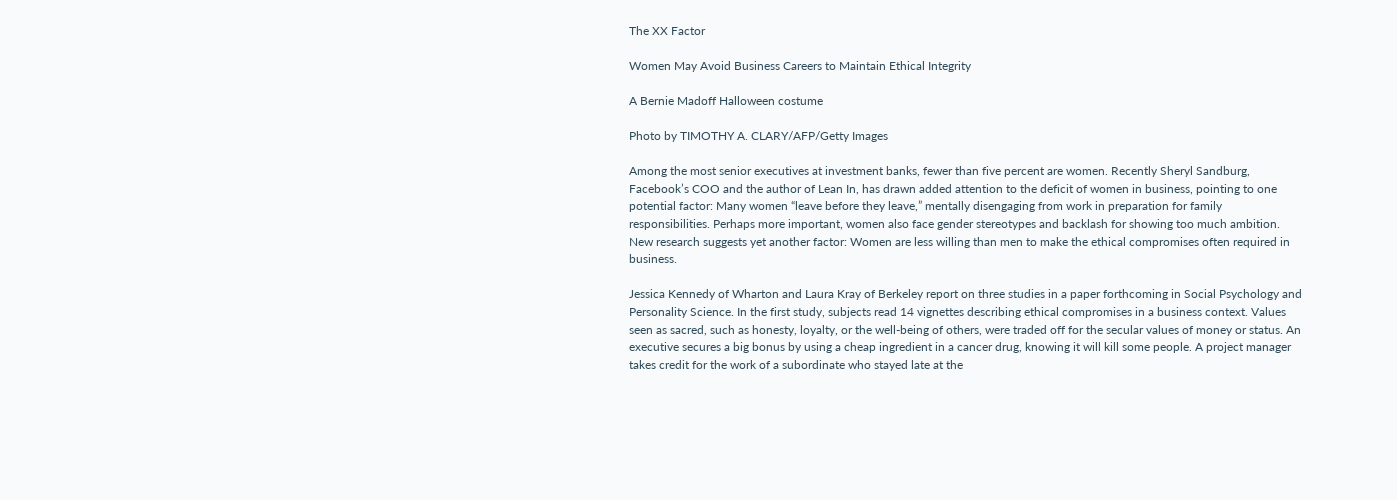The XX Factor

Women May Avoid Business Careers to Maintain Ethical Integrity

A Bernie Madoff Halloween costume

Photo by TIMOTHY A. CLARY/AFP/Getty Images

Among the most senior executives at investment banks, fewer than five percent are women. Recently Sheryl Sandburg, Facebook’s COO and the author of Lean In, has drawn added attention to the deficit of women in business, pointing to one potential factor: Many women “leave before they leave,” mentally disengaging from work in preparation for family responsibilities. Perhaps more important, women also face gender stereotypes and backlash for showing too much ambition. New research suggests yet another factor: Women are less willing than men to make the ethical compromises often required in business.

Jessica Kennedy of Wharton and Laura Kray of Berkeley report on three studies in a paper forthcoming in Social Psychology and Personality Science. In the first study, subjects read 14 vignettes describing ethical compromises in a business context. Values seen as sacred, such as honesty, loyalty, or the well-being of others, were traded off for the secular values of money or status. An executive secures a big bonus by using a cheap ingredient in a cancer drug, knowing it will kill some people. A project manager takes credit for the work of a subordinate who stayed late at the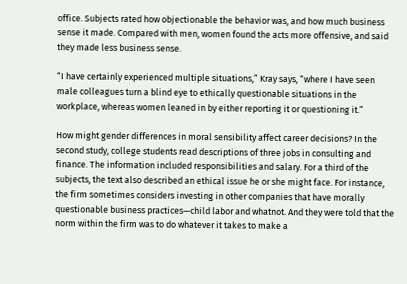office. Subjects rated how objectionable the behavior was, and how much business sense it made. Compared with men, women found the acts more offensive, and said they made less business sense.

“I have certainly experienced multiple situations,” Kray says, “where I have seen male colleagues turn a blind eye to ethically questionable situations in the workplace, whereas women leaned in by either reporting it or questioning it.”

How might gender differences in moral sensibility affect career decisions? In the second study, college students read descriptions of three jobs in consulting and finance. The information included responsibilities and salary. For a third of the subjects, the text also described an ethical issue he or she might face. For instance, the firm sometimes considers investing in other companies that have morally questionable business practices—child labor and whatnot. And they were told that the norm within the firm was to do whatever it takes to make a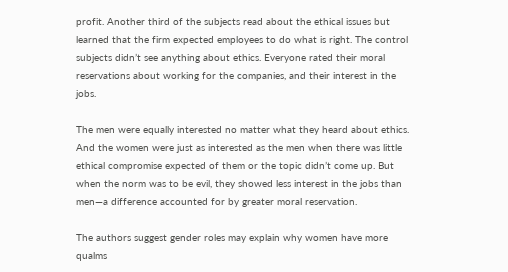profit. Another third of the subjects read about the ethical issues but learned that the firm expected employees to do what is right. The control subjects didn’t see anything about ethics. Everyone rated their moral reservations about working for the companies, and their interest in the jobs.

The men were equally interested no matter what they heard about ethics. And the women were just as interested as the men when there was little ethical compromise expected of them or the topic didn’t come up. But when the norm was to be evil, they showed less interest in the jobs than men—a difference accounted for by greater moral reservation.

The authors suggest gender roles may explain why women have more qualms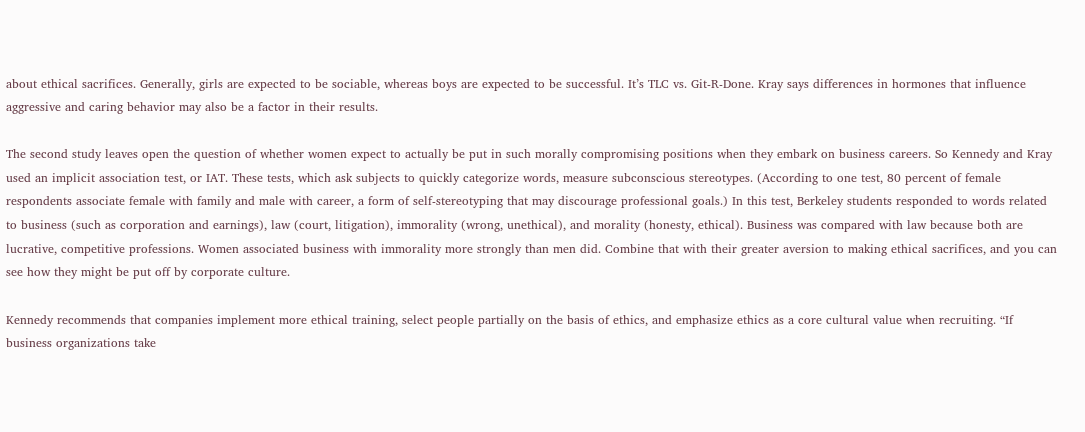about ethical sacrifices. Generally, girls are expected to be sociable, whereas boys are expected to be successful. It’s TLC vs. Git-R-Done. Kray says differences in hormones that influence aggressive and caring behavior may also be a factor in their results.

The second study leaves open the question of whether women expect to actually be put in such morally compromising positions when they embark on business careers. So Kennedy and Kray used an implicit association test, or IAT. These tests, which ask subjects to quickly categorize words, measure subconscious stereotypes. (According to one test, 80 percent of female respondents associate female with family and male with career, a form of self-stereotyping that may discourage professional goals.) In this test, Berkeley students responded to words related to business (such as corporation and earnings), law (court, litigation), immorality (wrong, unethical), and morality (honesty, ethical). Business was compared with law because both are lucrative, competitive professions. Women associated business with immorality more strongly than men did. Combine that with their greater aversion to making ethical sacrifices, and you can see how they might be put off by corporate culture.

Kennedy recommends that companies implement more ethical training, select people partially on the basis of ethics, and emphasize ethics as a core cultural value when recruiting. “If business organizations take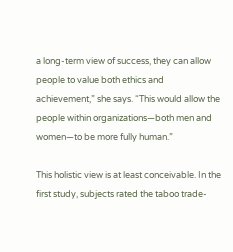a long-term view of success, they can allow people to value both ethics and achievement,” she says. “This would allow the people within organizations—both men and women—to be more fully human.”

This holistic view is at least conceivable. In the first study, subjects rated the taboo trade-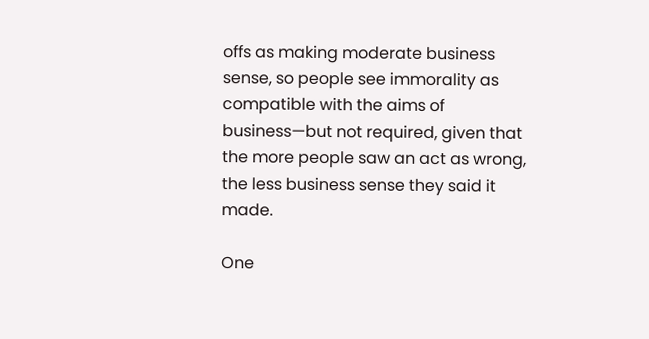offs as making moderate business sense, so people see immorality as compatible with the aims of business—but not required, given that the more people saw an act as wrong, the less business sense they said it made.

One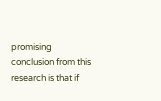promising conclusion from this research is that if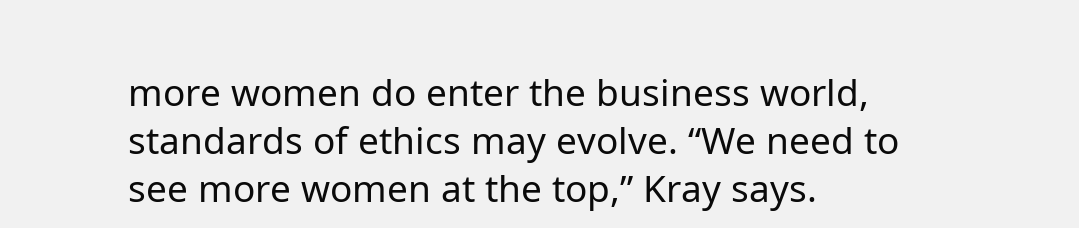more women do enter the business world, standards of ethics may evolve. “We need to see more women at the top,” Kray says.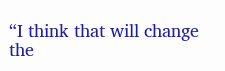“I think that will change the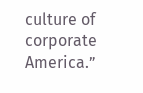culture of corporate America.”